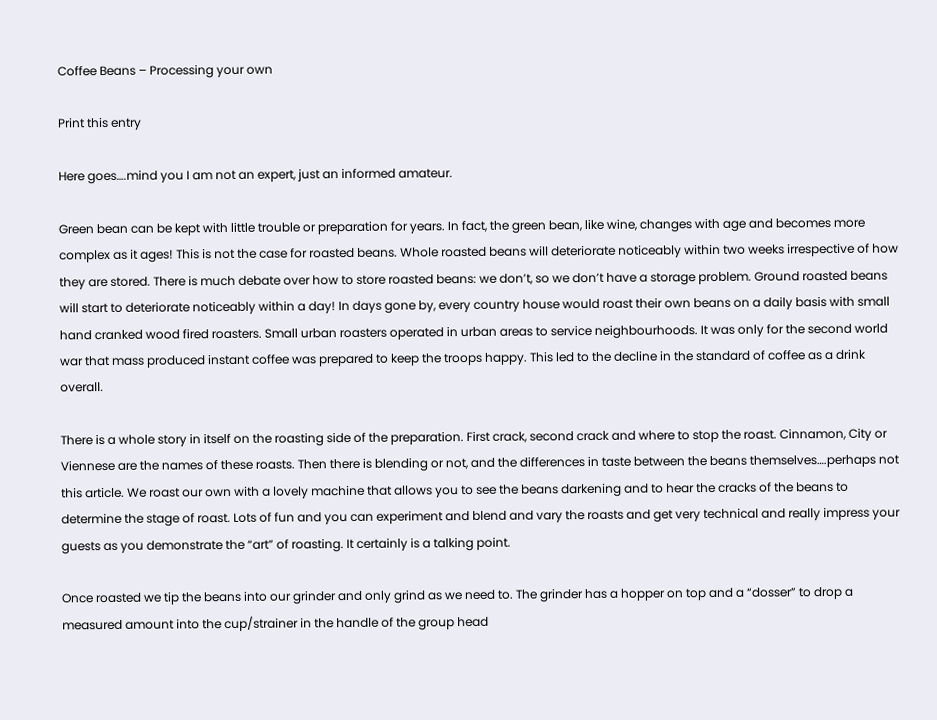Coffee Beans – Processing your own

Print this entry

Here goes….mind you I am not an expert, just an informed amateur.

Green bean can be kept with little trouble or preparation for years. In fact, the green bean, like wine, changes with age and becomes more complex as it ages! This is not the case for roasted beans. Whole roasted beans will deteriorate noticeably within two weeks irrespective of how they are stored. There is much debate over how to store roasted beans: we don’t, so we don’t have a storage problem. Ground roasted beans will start to deteriorate noticeably within a day! In days gone by, every country house would roast their own beans on a daily basis with small hand cranked wood fired roasters. Small urban roasters operated in urban areas to service neighbourhoods. It was only for the second world war that mass produced instant coffee was prepared to keep the troops happy. This led to the decline in the standard of coffee as a drink overall.

There is a whole story in itself on the roasting side of the preparation. First crack, second crack and where to stop the roast. Cinnamon, City or Viennese are the names of these roasts. Then there is blending or not, and the differences in taste between the beans themselves….perhaps not this article. We roast our own with a lovely machine that allows you to see the beans darkening and to hear the cracks of the beans to determine the stage of roast. Lots of fun and you can experiment and blend and vary the roasts and get very technical and really impress your guests as you demonstrate the “art” of roasting. It certainly is a talking point.

Once roasted we tip the beans into our grinder and only grind as we need to. The grinder has a hopper on top and a “dosser” to drop a measured amount into the cup/strainer in the handle of the group head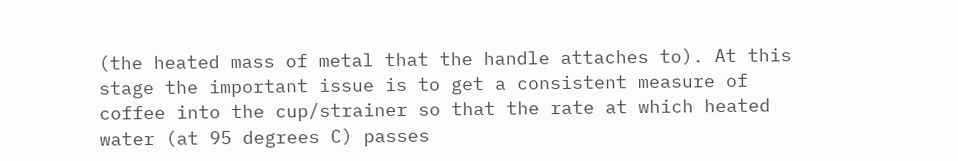(the heated mass of metal that the handle attaches to). At this stage the important issue is to get a consistent measure of coffee into the cup/strainer so that the rate at which heated water (at 95 degrees C) passes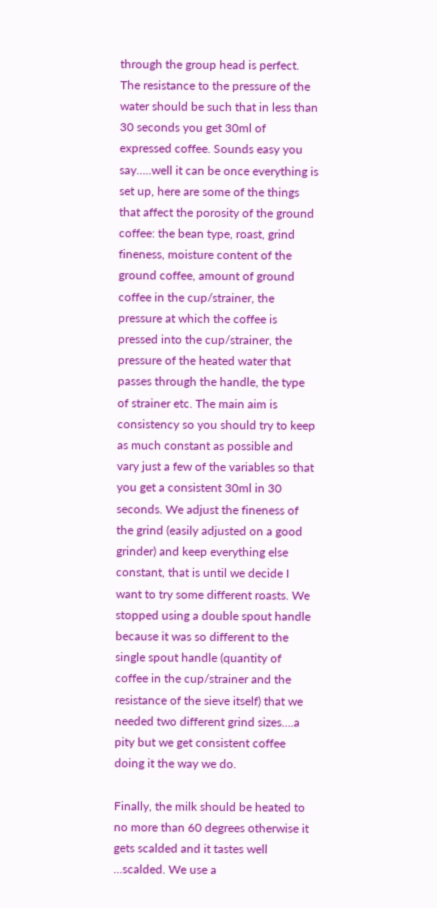through the group head is perfect. The resistance to the pressure of the water should be such that in less than 30 seconds you get 30ml of expressed coffee. Sounds easy you say…..well it can be once everything is set up, here are some of the things that affect the porosity of the ground coffee: the bean type, roast, grind fineness, moisture content of the ground coffee, amount of ground coffee in the cup/strainer, the pressure at which the coffee is pressed into the cup/strainer, the pressure of the heated water that passes through the handle, the type of strainer etc. The main aim is consistency so you should try to keep as much constant as possible and vary just a few of the variables so that you get a consistent 30ml in 30 seconds. We adjust the fineness of the grind (easily adjusted on a good grinder) and keep everything else constant, that is until we decide I want to try some different roasts. We stopped using a double spout handle because it was so different to the single spout handle (quantity of coffee in the cup/strainer and the resistance of the sieve itself) that we needed two different grind sizes….a pity but we get consistent coffee doing it the way we do.

Finally, the milk should be heated to no more than 60 degrees otherwise it gets scalded and it tastes well …scalded. We use a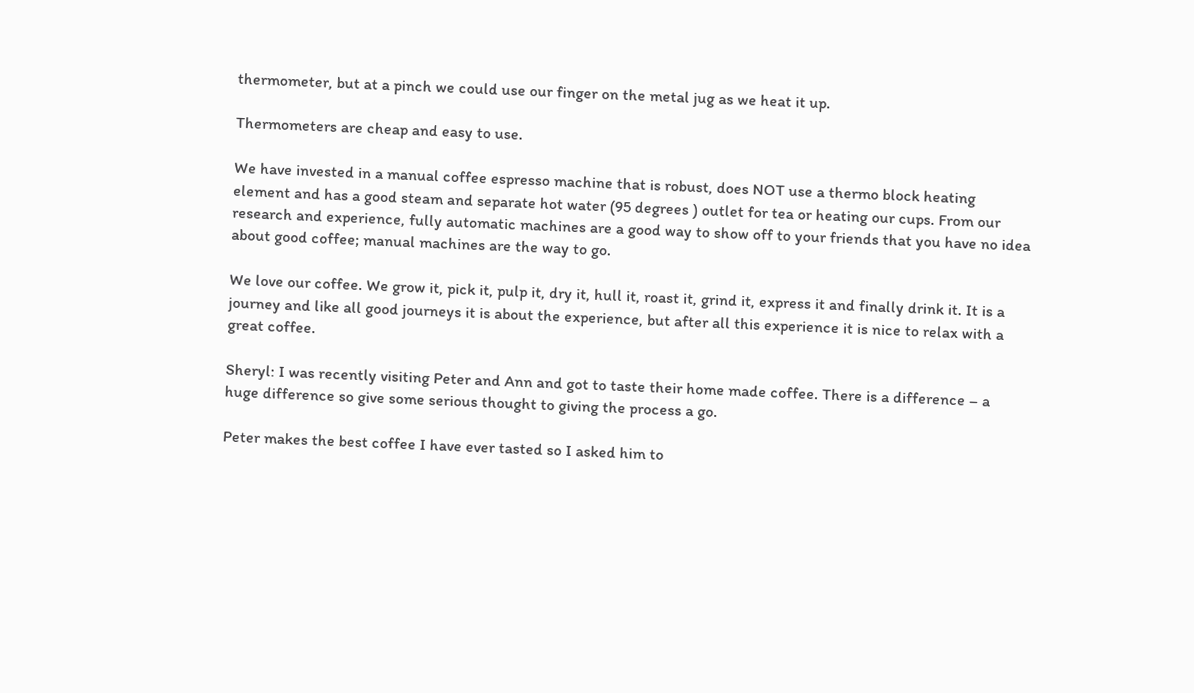thermometer, but at a pinch we could use our finger on the metal jug as we heat it up.

Thermometers are cheap and easy to use.

We have invested in a manual coffee espresso machine that is robust, does NOT use a thermo block heating element and has a good steam and separate hot water (95 degrees ) outlet for tea or heating our cups. From our research and experience, fully automatic machines are a good way to show off to your friends that you have no idea about good coffee; manual machines are the way to go.

We love our coffee. We grow it, pick it, pulp it, dry it, hull it, roast it, grind it, express it and finally drink it. It is a journey and like all good journeys it is about the experience, but after all this experience it is nice to relax with a great coffee.

Sheryl: I was recently visiting Peter and Ann and got to taste their home made coffee. There is a difference – a huge difference so give some serious thought to giving the process a go.

Peter makes the best coffee I have ever tasted so I asked him to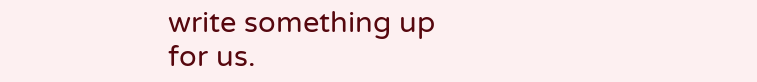write something up for us.